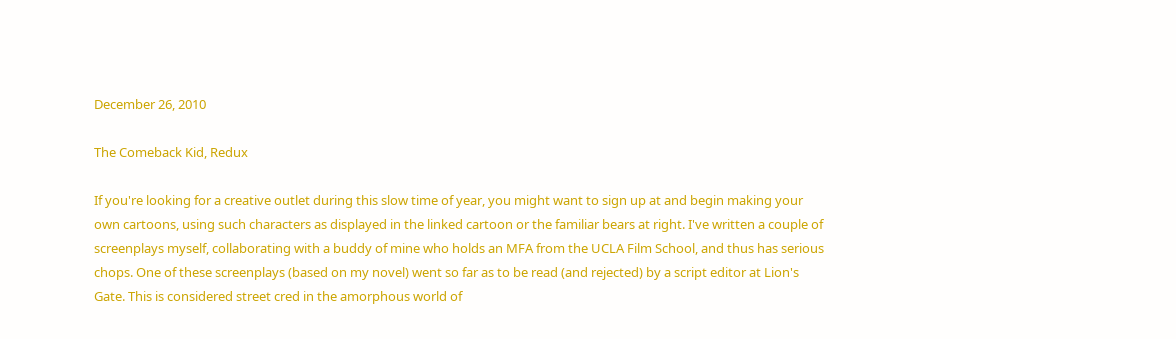December 26, 2010

The Comeback Kid, Redux

If you're looking for a creative outlet during this slow time of year, you might want to sign up at and begin making your own cartoons, using such characters as displayed in the linked cartoon or the familiar bears at right. I've written a couple of screenplays myself, collaborating with a buddy of mine who holds an MFA from the UCLA Film School, and thus has serious chops. One of these screenplays (based on my novel) went so far as to be read (and rejected) by a script editor at Lion's Gate. This is considered street cred in the amorphous world of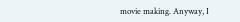movie making. Anyway, I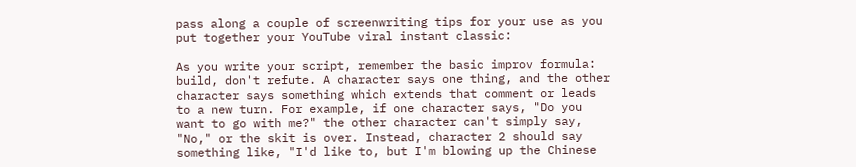pass along a couple of screenwriting tips for your use as you put together your YouTube viral instant classic:

As you write your script, remember the basic improv formula: build, don't refute. A character says one thing, and the other character says something which extends that comment or leads to a new turn. For example, if one character says, "Do you want to go with me?" the other character can't simply say, "No," or the skit is over. Instead, character 2 should say something like, "I'd like to, but I'm blowing up the Chinese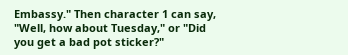Embassy." Then character 1 can say, "Well, how about Tuesday," or "Did you get a bad pot sticker?"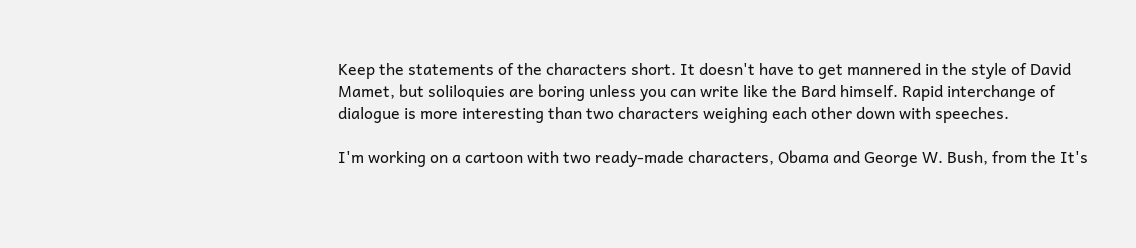Keep the statements of the characters short. It doesn't have to get mannered in the style of David Mamet, but soliloquies are boring unless you can write like the Bard himself. Rapid interchange of dialogue is more interesting than two characters weighing each other down with speeches.

I'm working on a cartoon with two ready-made characters, Obama and George W. Bush, from the It's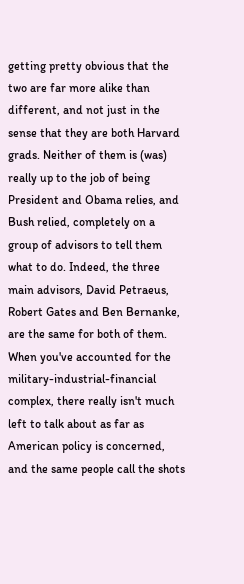getting pretty obvious that the two are far more alike than different, and not just in the sense that they are both Harvard grads. Neither of them is (was) really up to the job of being President and Obama relies, and Bush relied, completely on a group of advisors to tell them what to do. Indeed, the three main advisors, David Petraeus, Robert Gates and Ben Bernanke, are the same for both of them. When you've accounted for the military-industrial-financial complex, there really isn't much left to talk about as far as American policy is concerned, and the same people call the shots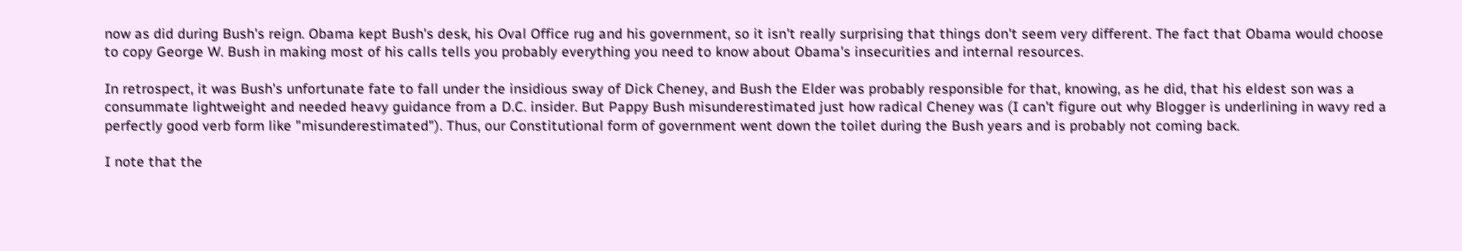now as did during Bush's reign. Obama kept Bush's desk, his Oval Office rug and his government, so it isn't really surprising that things don't seem very different. The fact that Obama would choose to copy George W. Bush in making most of his calls tells you probably everything you need to know about Obama's insecurities and internal resources.

In retrospect, it was Bush's unfortunate fate to fall under the insidious sway of Dick Cheney, and Bush the Elder was probably responsible for that, knowing, as he did, that his eldest son was a consummate lightweight and needed heavy guidance from a D.C. insider. But Pappy Bush misunderestimated just how radical Cheney was (I can't figure out why Blogger is underlining in wavy red a perfectly good verb form like "misunderestimated"). Thus, our Constitutional form of government went down the toilet during the Bush years and is probably not coming back.

I note that the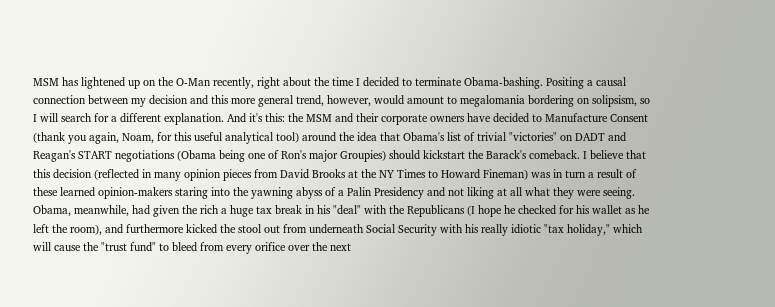MSM has lightened up on the O-Man recently, right about the time I decided to terminate Obama-bashing. Positing a causal connection between my decision and this more general trend, however, would amount to megalomania bordering on solipsism, so I will search for a different explanation. And it's this: the MSM and their corporate owners have decided to Manufacture Consent (thank you again, Noam, for this useful analytical tool) around the idea that Obama's list of trivial "victories" on DADT and Reagan's START negotiations (Obama being one of Ron's major Groupies) should kickstart the Barack's comeback. I believe that this decision (reflected in many opinion pieces from David Brooks at the NY Times to Howard Fineman) was in turn a result of these learned opinion-makers staring into the yawning abyss of a Palin Presidency and not liking at all what they were seeing. Obama, meanwhile, had given the rich a huge tax break in his "deal" with the Republicans (I hope he checked for his wallet as he left the room), and furthermore kicked the stool out from underneath Social Security with his really idiotic "tax holiday," which will cause the "trust fund" to bleed from every orifice over the next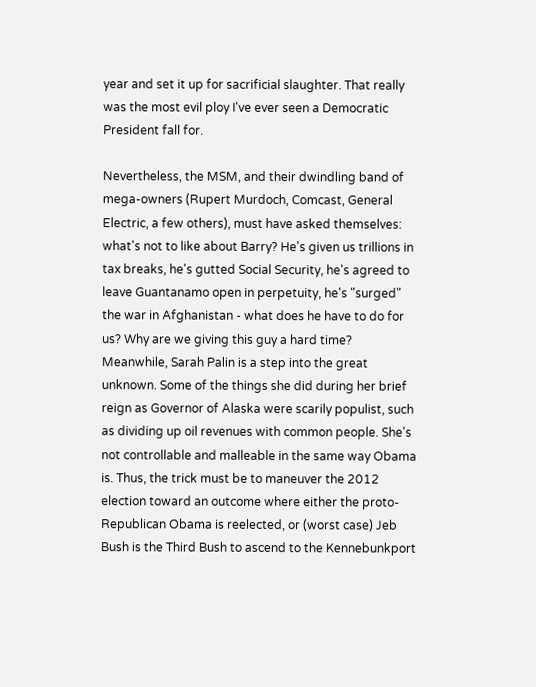year and set it up for sacrificial slaughter. That really was the most evil ploy I've ever seen a Democratic President fall for.

Nevertheless, the MSM, and their dwindling band of mega-owners (Rupert Murdoch, Comcast, General Electric, a few others), must have asked themselves: what's not to like about Barry? He's given us trillions in tax breaks, he's gutted Social Security, he's agreed to leave Guantanamo open in perpetuity, he's "surged" the war in Afghanistan - what does he have to do for us? Why are we giving this guy a hard time? Meanwhile, Sarah Palin is a step into the great unknown. Some of the things she did during her brief reign as Governor of Alaska were scarily populist, such as dividing up oil revenues with common people. She's not controllable and malleable in the same way Obama is. Thus, the trick must be to maneuver the 2012 election toward an outcome where either the proto-Republican Obama is reelected, or (worst case) Jeb Bush is the Third Bush to ascend to the Kennebunkport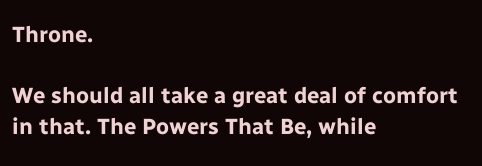Throne.

We should all take a great deal of comfort in that. The Powers That Be, while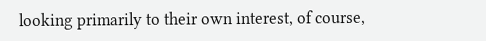looking primarily to their own interest, of course,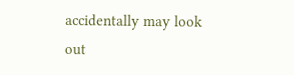accidentally may look out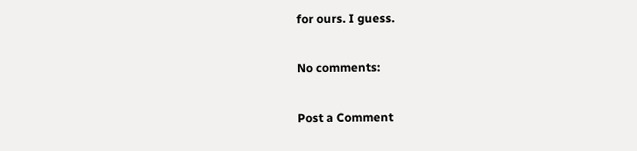for ours. I guess.

No comments:

Post a Comment